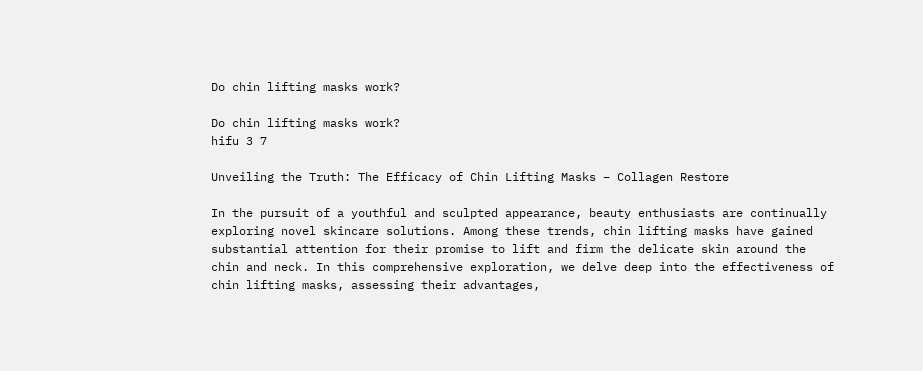Do chin lifting masks work?

Do chin lifting masks work?
hifu 3 7

Unveiling the Truth: The Efficacy of Chin Lifting Masks – Collagen Restore

In the pursuit of a youthful and sculpted appearance, beauty enthusiasts are continually exploring novel skincare solutions. Among these trends, chin lifting masks have gained substantial attention for their promise to lift and firm the delicate skin around the chin and neck. In this comprehensive exploration, we delve deep into the effectiveness of chin lifting masks, assessing their advantages,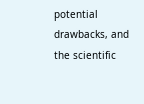potential drawbacks, and the scientific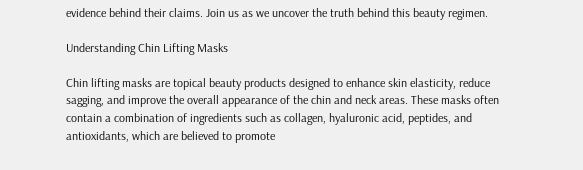evidence behind their claims. Join us as we uncover the truth behind this beauty regimen.

Understanding Chin Lifting Masks

Chin lifting masks are topical beauty products designed to enhance skin elasticity, reduce sagging, and improve the overall appearance of the chin and neck areas. These masks often contain a combination of ingredients such as collagen, hyaluronic acid, peptides, and antioxidants, which are believed to promote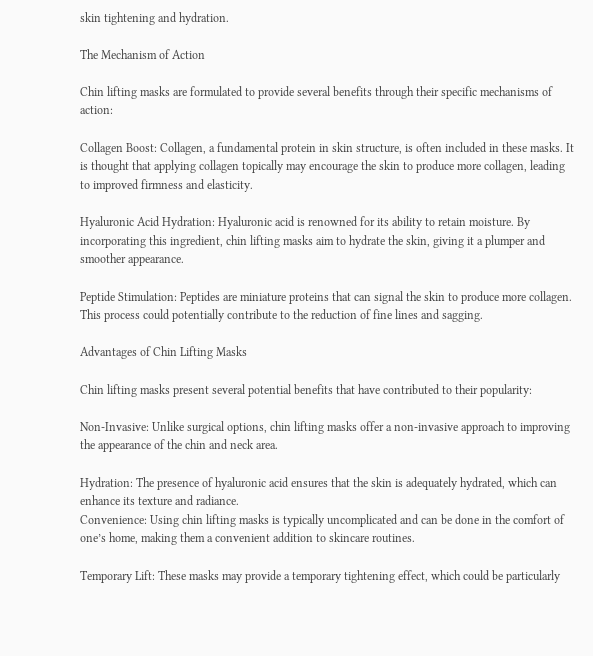skin tightening and hydration.

The Mechanism of Action

Chin lifting masks are formulated to provide several benefits through their specific mechanisms of action:

Collagen Boost: Collagen, a fundamental protein in skin structure, is often included in these masks. It is thought that applying collagen topically may encourage the skin to produce more collagen, leading to improved firmness and elasticity.

Hyaluronic Acid Hydration: Hyaluronic acid is renowned for its ability to retain moisture. By incorporating this ingredient, chin lifting masks aim to hydrate the skin, giving it a plumper and smoother appearance.

Peptide Stimulation: Peptides are miniature proteins that can signal the skin to produce more collagen. This process could potentially contribute to the reduction of fine lines and sagging.

Advantages of Chin Lifting Masks

Chin lifting masks present several potential benefits that have contributed to their popularity:

Non-Invasive: Unlike surgical options, chin lifting masks offer a non-invasive approach to improving the appearance of the chin and neck area.

Hydration: The presence of hyaluronic acid ensures that the skin is adequately hydrated, which can enhance its texture and radiance.
Convenience: Using chin lifting masks is typically uncomplicated and can be done in the comfort of one’s home, making them a convenient addition to skincare routines.

Temporary Lift: These masks may provide a temporary tightening effect, which could be particularly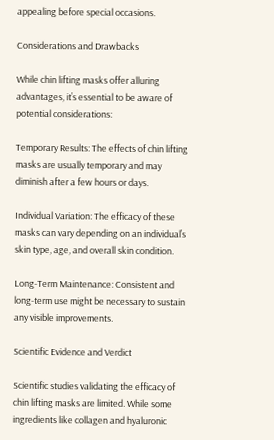appealing before special occasions.

Considerations and Drawbacks

While chin lifting masks offer alluring advantages, it’s essential to be aware of potential considerations:

Temporary Results: The effects of chin lifting masks are usually temporary and may diminish after a few hours or days.

Individual Variation: The efficacy of these masks can vary depending on an individual’s skin type, age, and overall skin condition.

Long-Term Maintenance: Consistent and long-term use might be necessary to sustain any visible improvements.

Scientific Evidence and Verdict

Scientific studies validating the efficacy of chin lifting masks are limited. While some ingredients like collagen and hyaluronic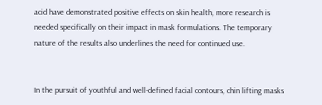acid have demonstrated positive effects on skin health, more research is needed specifically on their impact in mask formulations. The temporary nature of the results also underlines the need for continued use.


In the pursuit of youthful and well-defined facial contours, chin lifting masks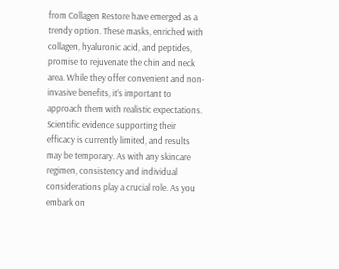from Collagen Restore have emerged as a trendy option. These masks, enriched with collagen, hyaluronic acid, and peptides, promise to rejuvenate the chin and neck area. While they offer convenient and non-invasive benefits, it’s important to approach them with realistic expectations. Scientific evidence supporting their efficacy is currently limited, and results may be temporary. As with any skincare regimen, consistency and individual considerations play a crucial role. As you embark on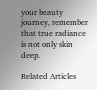your beauty journey, remember that true radiance is not only skin deep.

Related Articles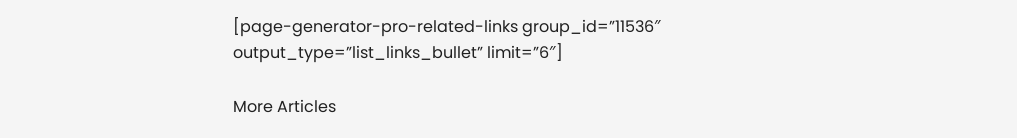[page-generator-pro-related-links group_id=”11536″ output_type=”list_links_bullet” limit=”6″]

More Articles